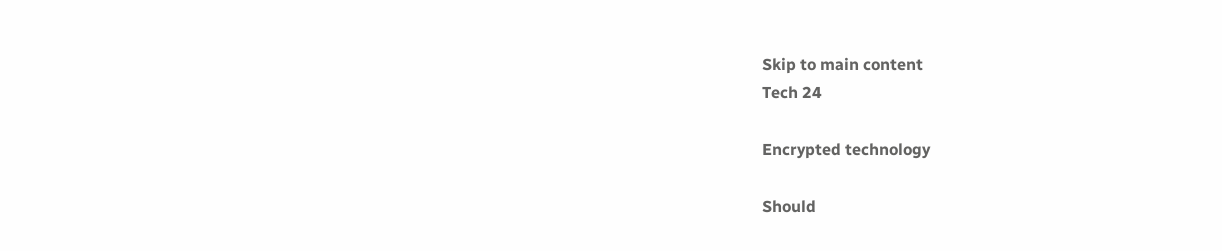Skip to main content
Tech 24

Encrypted technology

Should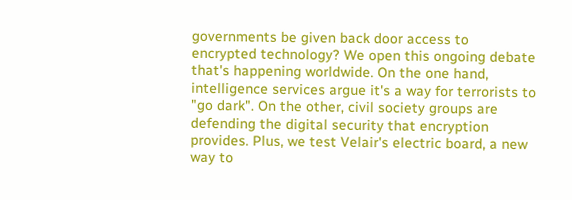governments be given back door access to encrypted technology? We open this ongoing debate that's happening worldwide. On the one hand, intelligence services argue it's a way for terrorists to "go dark". On the other, civil society groups are defending the digital security that encryption provides. Plus, we test Velair's electric board, a new way to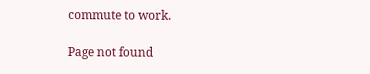commute to work.

Page not found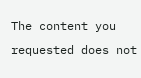The content you requested does not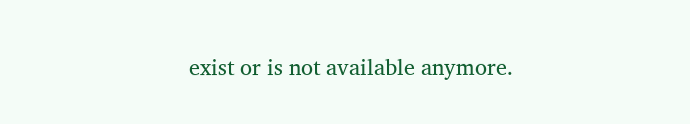exist or is not available anymore.